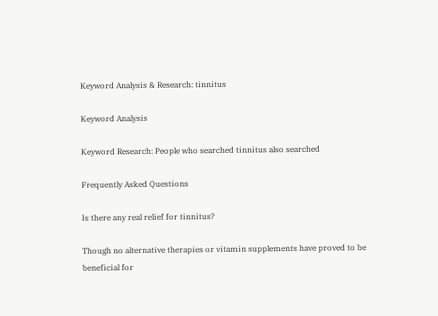Keyword Analysis & Research: tinnitus

Keyword Analysis

Keyword Research: People who searched tinnitus also searched

Frequently Asked Questions

Is there any real relief for tinnitus?

Though no alternative therapies or vitamin supplements have proved to be beneficial for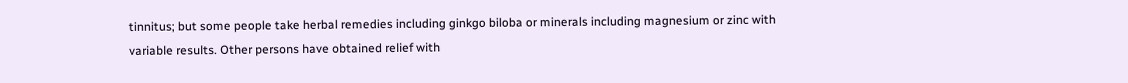tinnitus; but some people take herbal remedies including ginkgo biloba or minerals including magnesium or zinc with variable results. Other persons have obtained relief with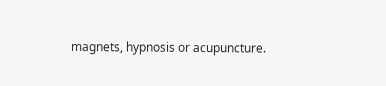magnets, hypnosis or acupuncture.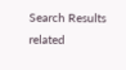Search Results related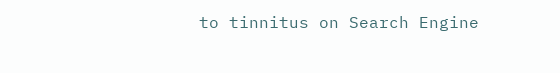to tinnitus on Search Engine